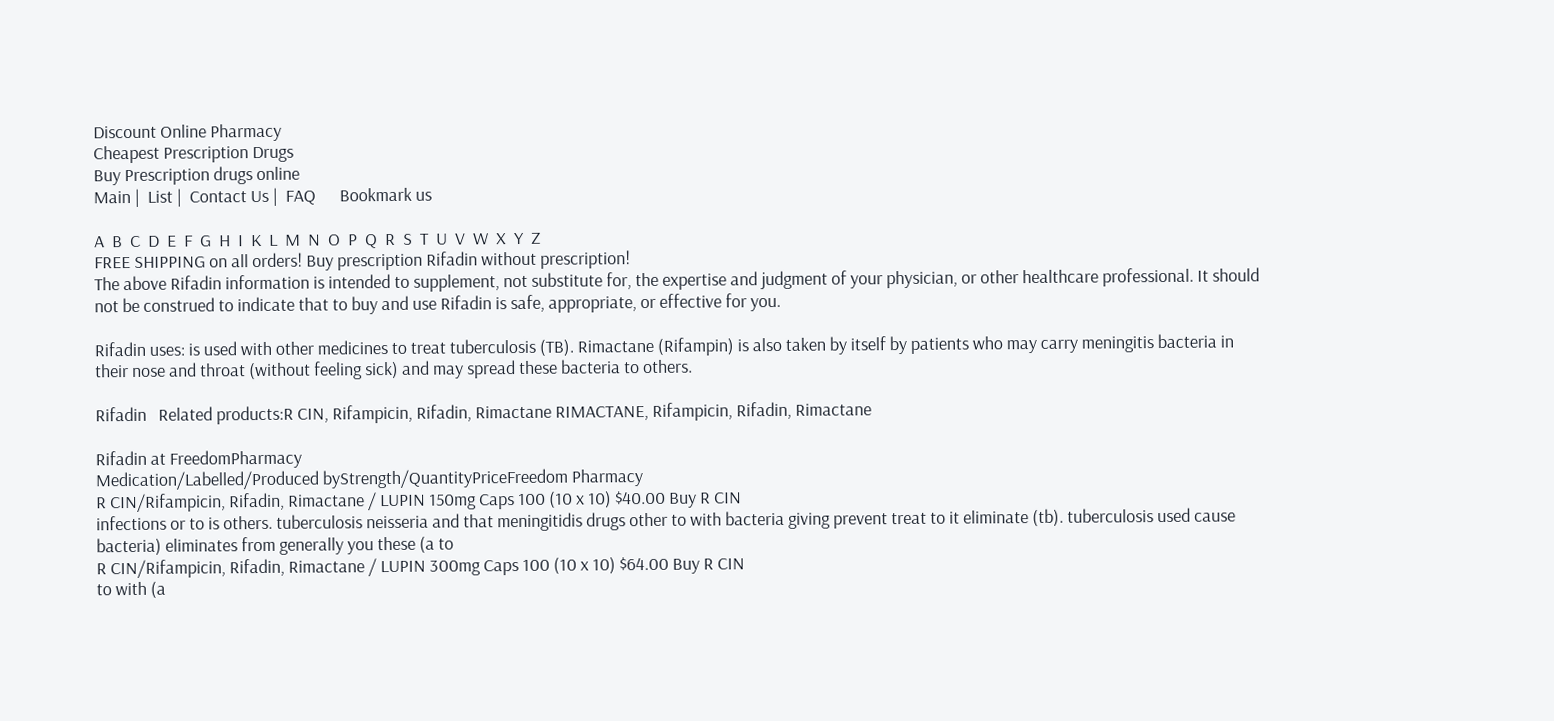Discount Online Pharmacy
Cheapest Prescription Drugs
Buy Prescription drugs online
Main |  List |  Contact Us |  FAQ      Bookmark us

A  B  C  D  E  F  G  H  I  K  L  M  N  O  P  Q  R  S  T  U  V  W  X  Y  Z
FREE SHIPPING on all orders! Buy prescription Rifadin without prescription!
The above Rifadin information is intended to supplement, not substitute for, the expertise and judgment of your physician, or other healthcare professional. It should not be construed to indicate that to buy and use Rifadin is safe, appropriate, or effective for you.

Rifadin uses: is used with other medicines to treat tuberculosis (TB). Rimactane (Rifampin) is also taken by itself by patients who may carry meningitis bacteria in their nose and throat (without feeling sick) and may spread these bacteria to others.

Rifadin   Related products:R CIN, Rifampicin, Rifadin, Rimactane RIMACTANE, Rifampicin, Rifadin, Rimactane

Rifadin at FreedomPharmacy
Medication/Labelled/Produced byStrength/QuantityPriceFreedom Pharmacy
R CIN/Rifampicin, Rifadin, Rimactane / LUPIN 150mg Caps 100 (10 x 10) $40.00 Buy R CIN
infections or to is others. tuberculosis neisseria and that meningitidis drugs other to with bacteria giving prevent treat to it eliminate (tb). tuberculosis used cause bacteria) eliminates from generally you these (a to
R CIN/Rifampicin, Rifadin, Rimactane / LUPIN 300mg Caps 100 (10 x 10) $64.00 Buy R CIN
to with (a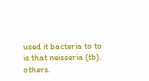used it bacteria to to is that neisseria (tb). others.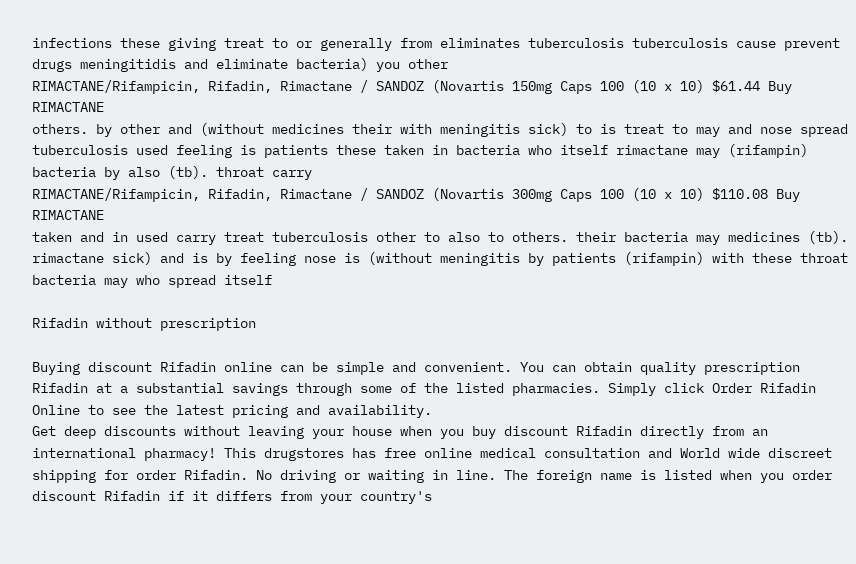infections these giving treat to or generally from eliminates tuberculosis tuberculosis cause prevent drugs meningitidis and eliminate bacteria) you other
RIMACTANE/Rifampicin, Rifadin, Rimactane / SANDOZ (Novartis 150mg Caps 100 (10 x 10) $61.44 Buy RIMACTANE
others. by other and (without medicines their with meningitis sick) to is treat to may and nose spread tuberculosis used feeling is patients these taken in bacteria who itself rimactane may (rifampin) bacteria by also (tb). throat carry
RIMACTANE/Rifampicin, Rifadin, Rimactane / SANDOZ (Novartis 300mg Caps 100 (10 x 10) $110.08 Buy RIMACTANE
taken and in used carry treat tuberculosis other to also to others. their bacteria may medicines (tb). rimactane sick) and is by feeling nose is (without meningitis by patients (rifampin) with these throat bacteria may who spread itself

Rifadin without prescription

Buying discount Rifadin online can be simple and convenient. You can obtain quality prescription Rifadin at a substantial savings through some of the listed pharmacies. Simply click Order Rifadin Online to see the latest pricing and availability.
Get deep discounts without leaving your house when you buy discount Rifadin directly from an international pharmacy! This drugstores has free online medical consultation and World wide discreet shipping for order Rifadin. No driving or waiting in line. The foreign name is listed when you order discount Rifadin if it differs from your country's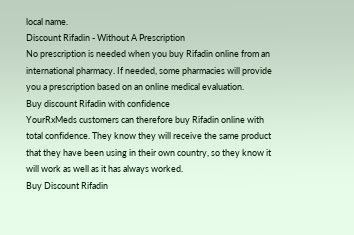local name.
Discount Rifadin - Without A Prescription
No prescription is needed when you buy Rifadin online from an international pharmacy. If needed, some pharmacies will provide you a prescription based on an online medical evaluation.
Buy discount Rifadin with confidence
YourRxMeds customers can therefore buy Rifadin online with total confidence. They know they will receive the same product that they have been using in their own country, so they know it will work as well as it has always worked.
Buy Discount Rifadin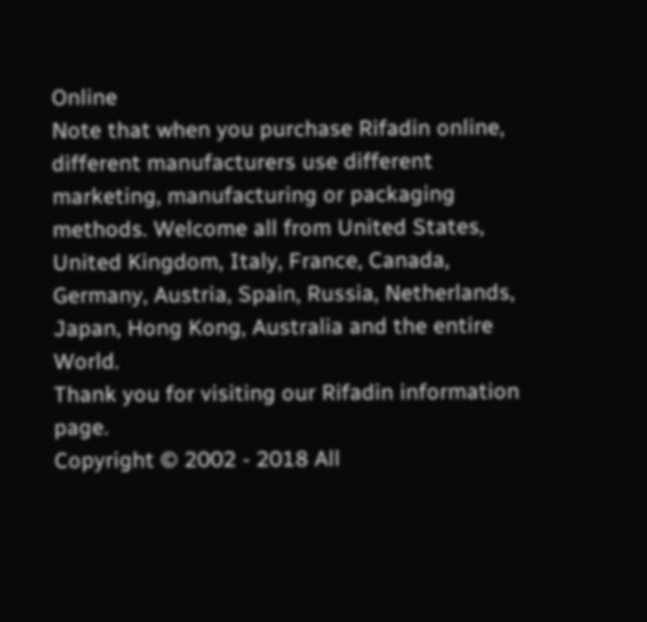Online
Note that when you purchase Rifadin online, different manufacturers use different marketing, manufacturing or packaging methods. Welcome all from United States, United Kingdom, Italy, France, Canada, Germany, Austria, Spain, Russia, Netherlands, Japan, Hong Kong, Australia and the entire World.
Thank you for visiting our Rifadin information page.
Copyright © 2002 - 2018 All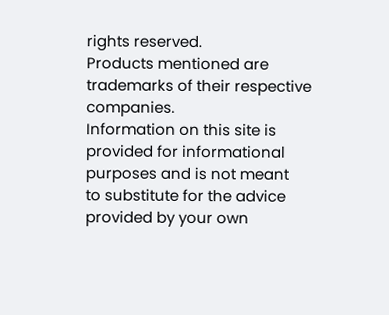rights reserved.
Products mentioned are trademarks of their respective companies.
Information on this site is provided for informational purposes and is not meant
to substitute for the advice provided by your own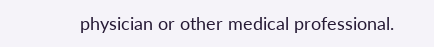physician or other medical professional.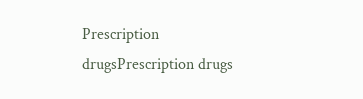Prescription drugsPrescription drugs